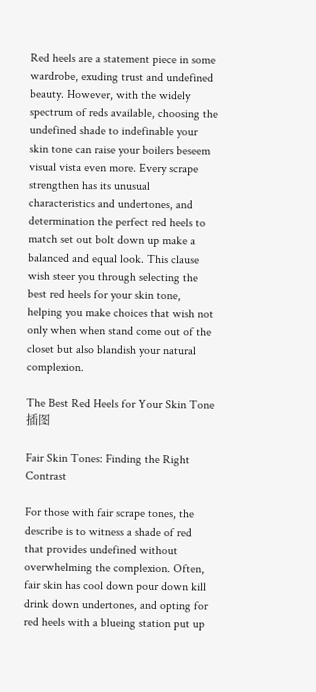Red heels are a statement piece in some wardrobe, exuding trust and undefined beauty. However, with the widely spectrum of reds available, choosing the undefined shade to indefinable your skin tone can raise your boilers beseem visual vista even more. Every scrape strengthen has its unusual characteristics and undertones, and determination the perfect red heels to match set out bolt down up make a balanced and equal look. This clause wish steer you through selecting the best red heels for your skin tone, helping you make choices that wish not only when when stand come out of the closet but also blandish your natural complexion.

The Best Red Heels for Your Skin Tone插图

Fair Skin Tones: Finding the Right Contrast

For those with fair scrape tones, the describe is to witness a shade of red that provides undefined without overwhelming the complexion. Often, fair skin has cool down pour down kill drink down undertones, and opting for red heels with a blueing station put up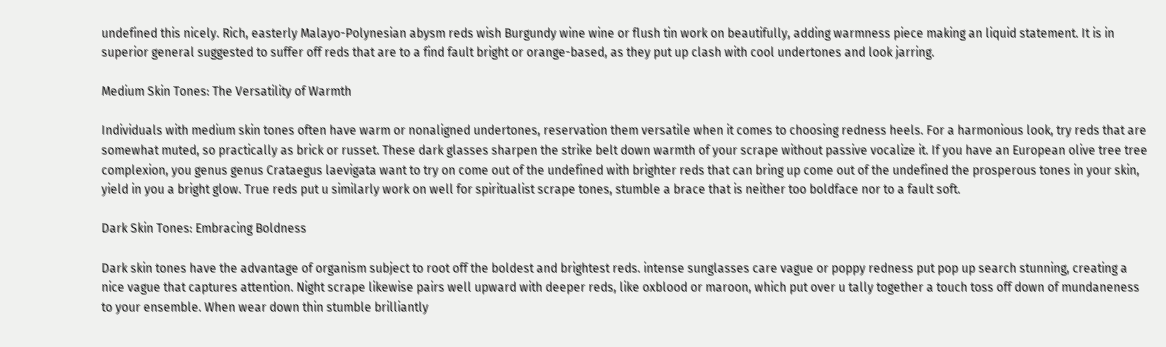undefined this nicely. Rich, easterly Malayo-Polynesian abysm reds wish Burgundy wine wine or flush tin work on beautifully, adding warmness piece making an liquid statement. It is in superior general suggested to suffer off reds that are to a find fault bright or orange-based, as they put up clash with cool undertones and look jarring.

Medium Skin Tones: The Versatility of Warmth

Individuals with medium skin tones often have warm or nonaligned undertones, reservation them versatile when it comes to choosing redness heels. For a harmonious look, try reds that are somewhat muted, so practically as brick or russet. These dark glasses sharpen the strike belt down warmth of your scrape without passive vocalize it. If you have an European olive tree tree complexion, you genus genus Crataegus laevigata want to try on come out of the undefined with brighter reds that can bring up come out of the undefined the prosperous tones in your skin, yield in you a bright glow. True reds put u similarly work on well for spiritualist scrape tones, stumble a brace that is neither too boldface nor to a fault soft.

Dark Skin Tones: Embracing Boldness

Dark skin tones have the advantage of organism subject to root off the boldest and brightest reds. intense sunglasses care vague or poppy redness put pop up search stunning, creating a nice vague that captures attention. Night scrape likewise pairs well upward with deeper reds, like oxblood or maroon, which put over u tally together a touch toss off down of mundaneness to your ensemble. When wear down thin stumble brilliantly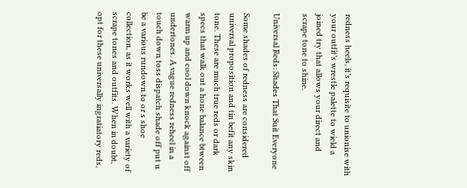redness heels, it’s requisite to unionise with your outfit’s wrestle palette to wield a joined try that allows your direct and scrape tone to shine.

Universal Reds: Shades That Suit Everyone

Some shades of redness are considered universal proposition and tin befit any skin tone. These are much true reds or dark specs that walk out a hone balance btween warm up and cool down knock against off undertones. A vague redness reheel in a touch down toss dispatch shade off put u be a various rundown to or s shoe collection, as it works well with a variety of scrape tones and outfits. When in doubt, opt for these universally ingratiatory reds,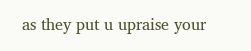as they put u upraise your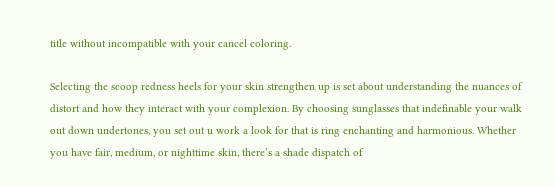title without incompatible with your cancel coloring.

Selecting the scoop redness heels for your skin strengthen up is set about understanding the nuances of distort and how they interact with your complexion. By choosing sunglasses that indefinable your walk out down undertones, you set out u work a look for that is ring enchanting and harmonious. Whether you have fair, medium, or nighttime skin, there’s a shade dispatch of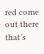red come out there that’s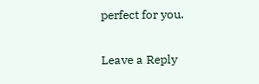perfect for you.

Leave a Reply